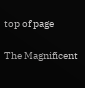top of page

The Magnificent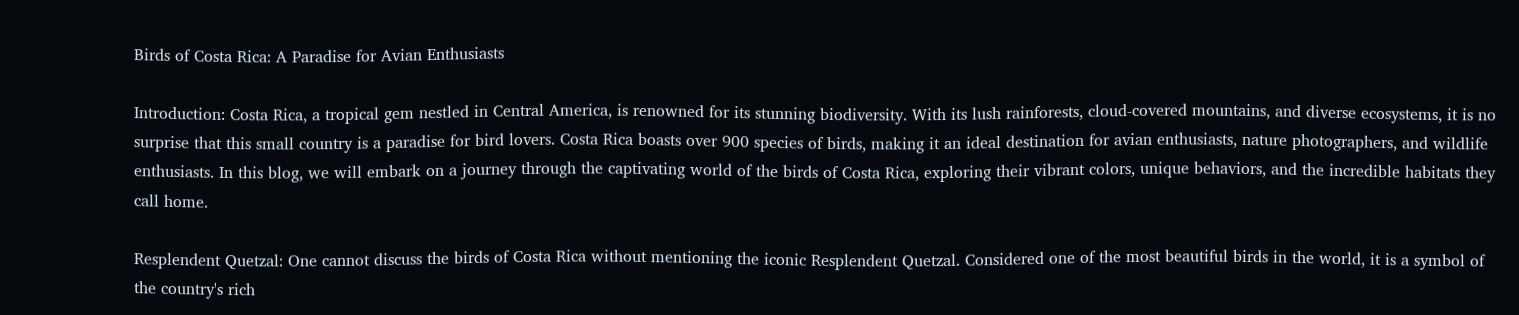Birds of Costa Rica: A Paradise for Avian Enthusiasts

Introduction: Costa Rica, a tropical gem nestled in Central America, is renowned for its stunning biodiversity. With its lush rainforests, cloud-covered mountains, and diverse ecosystems, it is no surprise that this small country is a paradise for bird lovers. Costa Rica boasts over 900 species of birds, making it an ideal destination for avian enthusiasts, nature photographers, and wildlife enthusiasts. In this blog, we will embark on a journey through the captivating world of the birds of Costa Rica, exploring their vibrant colors, unique behaviors, and the incredible habitats they call home.

Resplendent Quetzal: One cannot discuss the birds of Costa Rica without mentioning the iconic Resplendent Quetzal. Considered one of the most beautiful birds in the world, it is a symbol of the country's rich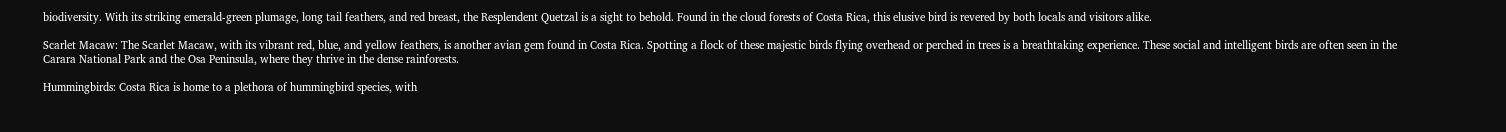biodiversity. With its striking emerald-green plumage, long tail feathers, and red breast, the Resplendent Quetzal is a sight to behold. Found in the cloud forests of Costa Rica, this elusive bird is revered by both locals and visitors alike.

Scarlet Macaw: The Scarlet Macaw, with its vibrant red, blue, and yellow feathers, is another avian gem found in Costa Rica. Spotting a flock of these majestic birds flying overhead or perched in trees is a breathtaking experience. These social and intelligent birds are often seen in the Carara National Park and the Osa Peninsula, where they thrive in the dense rainforests.

Hummingbirds: Costa Rica is home to a plethora of hummingbird species, with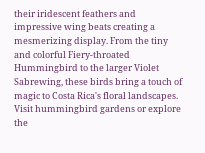their iridescent feathers and impressive wing beats creating a mesmerizing display. From the tiny and colorful Fiery-throated Hummingbird to the larger Violet Sabrewing, these birds bring a touch of magic to Costa Rica's floral landscapes. Visit hummingbird gardens or explore the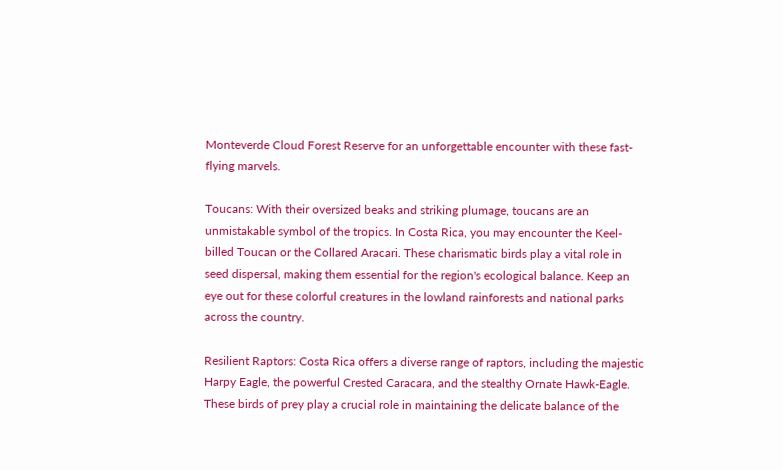Monteverde Cloud Forest Reserve for an unforgettable encounter with these fast-flying marvels.

Toucans: With their oversized beaks and striking plumage, toucans are an unmistakable symbol of the tropics. In Costa Rica, you may encounter the Keel-billed Toucan or the Collared Aracari. These charismatic birds play a vital role in seed dispersal, making them essential for the region's ecological balance. Keep an eye out for these colorful creatures in the lowland rainforests and national parks across the country.

Resilient Raptors: Costa Rica offers a diverse range of raptors, including the majestic Harpy Eagle, the powerful Crested Caracara, and the stealthy Ornate Hawk-Eagle. These birds of prey play a crucial role in maintaining the delicate balance of the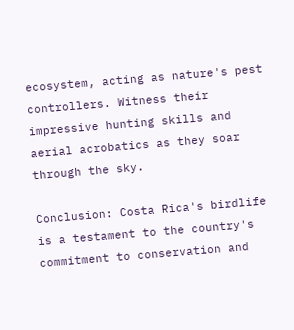ecosystem, acting as nature's pest controllers. Witness their impressive hunting skills and aerial acrobatics as they soar through the sky.

Conclusion: Costa Rica's birdlife is a testament to the country's commitment to conservation and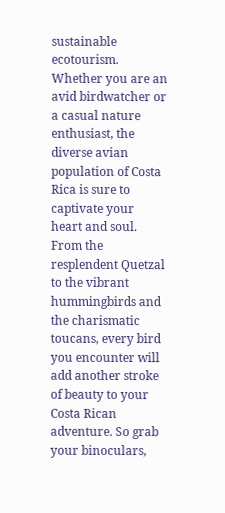sustainable ecotourism. Whether you are an avid birdwatcher or a casual nature enthusiast, the diverse avian population of Costa Rica is sure to captivate your heart and soul. From the resplendent Quetzal to the vibrant hummingbirds and the charismatic toucans, every bird you encounter will add another stroke of beauty to your Costa Rican adventure. So grab your binoculars,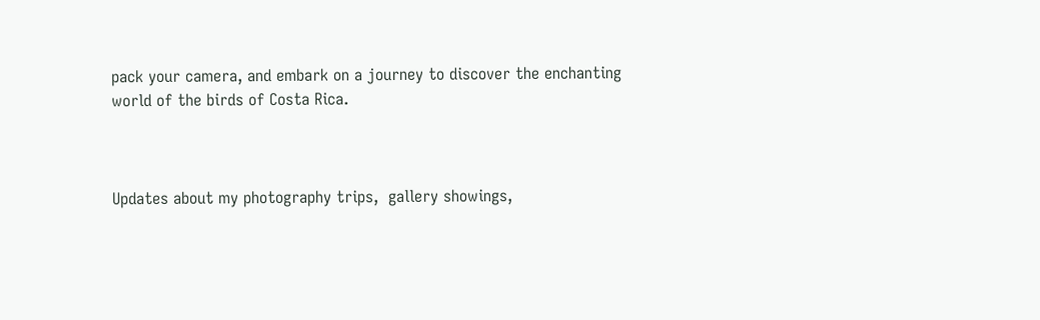pack your camera, and embark on a journey to discover the enchanting world of the birds of Costa Rica.



Updates about my photography trips,  gallery showings,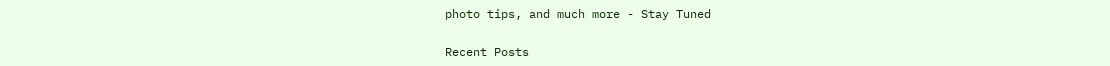photo tips, and much more - Stay Tuned

Recent Posts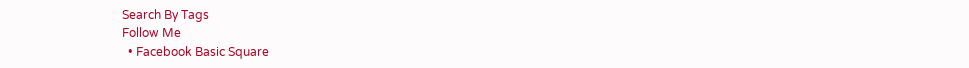Search By Tags
Follow Me
  • Facebook Basic Square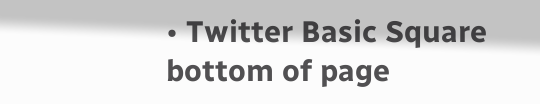• Twitter Basic Square
bottom of page